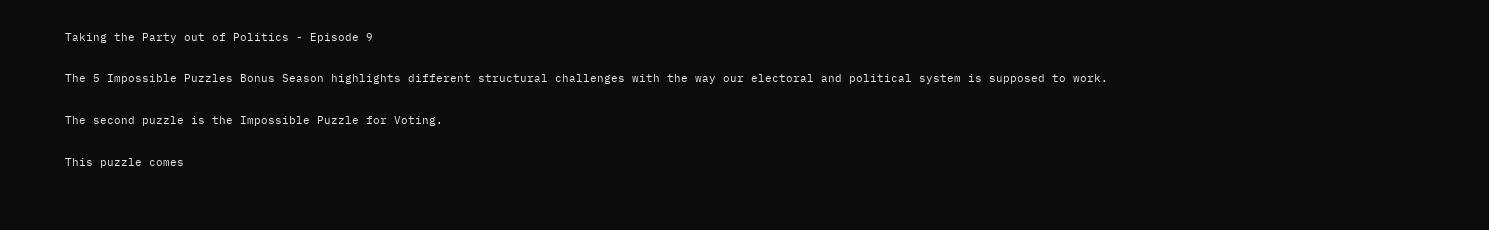Taking the Party out of Politics - Episode 9

The 5 Impossible Puzzles Bonus Season highlights different structural challenges with the way our electoral and political system is supposed to work.

The second puzzle is the Impossible Puzzle for Voting.

This puzzle comes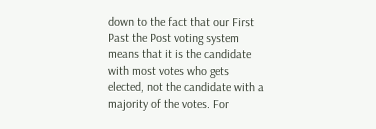down to the fact that our First Past the Post voting system means that it is the candidate with most votes who gets elected, not the candidate with a majority of the votes. For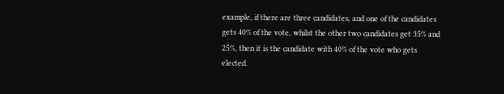example, if there are three candidates, and one of the candidates gets 40% of the vote, whilst the other two candidates get 35% and 25%, then it is the candidate with 40% of the vote who gets elected.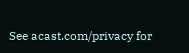See acast.com/privacy for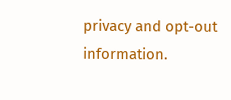privacy and opt-out information.